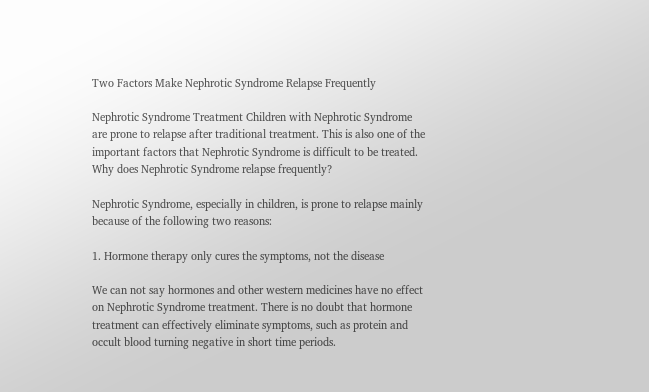Two Factors Make Nephrotic Syndrome Relapse Frequently

Nephrotic Syndrome Treatment Children with Nephrotic Syndrome are prone to relapse after traditional treatment. This is also one of the important factors that Nephrotic Syndrome is difficult to be treated. Why does Nephrotic Syndrome relapse frequently?

Nephrotic Syndrome, especially in children, is prone to relapse mainly because of the following two reasons:

1. Hormone therapy only cures the symptoms, not the disease

We can not say hormones and other western medicines have no effect on Nephrotic Syndrome treatment. There is no doubt that hormone treatment can effectively eliminate symptoms, such as protein and occult blood turning negative in short time periods.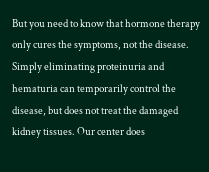But you need to know that hormone therapy only cures the symptoms, not the disease. Simply eliminating proteinuria and hematuria can temporarily control the disease, but does not treat the damaged kidney tissues. Our center does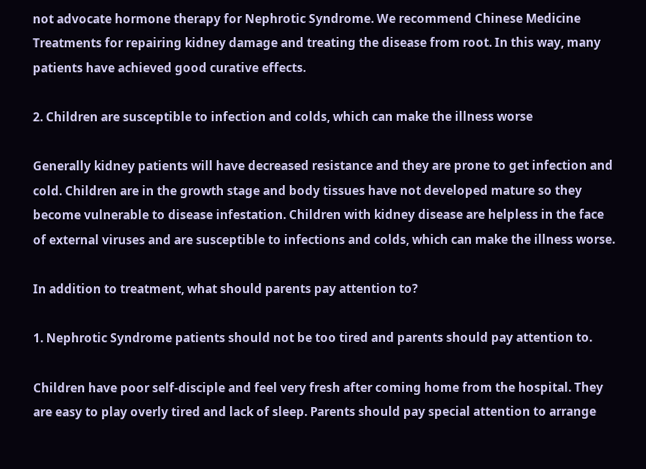not advocate hormone therapy for Nephrotic Syndrome. We recommend Chinese Medicine Treatments for repairing kidney damage and treating the disease from root. In this way, many patients have achieved good curative effects.

2. Children are susceptible to infection and colds, which can make the illness worse

Generally kidney patients will have decreased resistance and they are prone to get infection and cold. Children are in the growth stage and body tissues have not developed mature so they become vulnerable to disease infestation. Children with kidney disease are helpless in the face of external viruses and are susceptible to infections and colds, which can make the illness worse.

In addition to treatment, what should parents pay attention to?

1. Nephrotic Syndrome patients should not be too tired and parents should pay attention to.

Children have poor self-disciple and feel very fresh after coming home from the hospital. They are easy to play overly tired and lack of sleep. Parents should pay special attention to arrange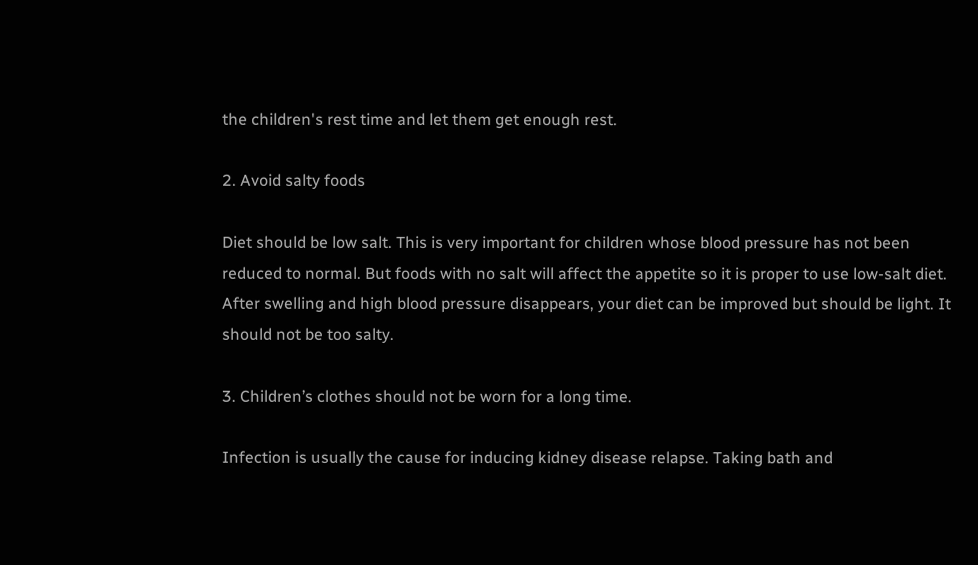the children's rest time and let them get enough rest.

2. Avoid salty foods

Diet should be low salt. This is very important for children whose blood pressure has not been reduced to normal. But foods with no salt will affect the appetite so it is proper to use low-salt diet. After swelling and high blood pressure disappears, your diet can be improved but should be light. It should not be too salty.

3. Children’s clothes should not be worn for a long time.

Infection is usually the cause for inducing kidney disease relapse. Taking bath and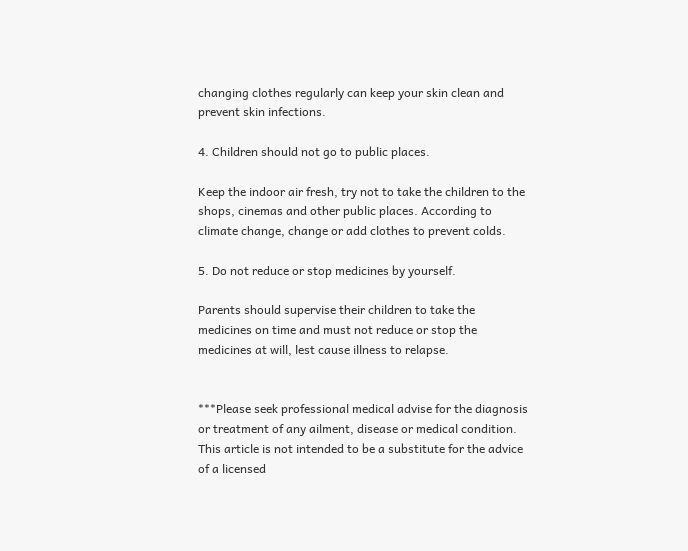changing clothes regularly can keep your skin clean and prevent skin infections.

4. Children should not go to public places.

Keep the indoor air fresh, try not to take the children to the shops, cinemas and other public places. According to climate change, change or add clothes to prevent colds.

5. Do not reduce or stop medicines by yourself.

Parents should supervise their children to take the medicines on time and must not reduce or stop the medicines at will, lest cause illness to relapse.


***Please seek professional medical advise for the diagnosis or treatment of any ailment, disease or medical condition. This article is not intended to be a substitute for the advice of a licensed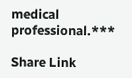medical professional.***

Share Link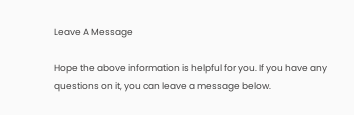Leave A Message

Hope the above information is helpful for you. If you have any questions on it, you can leave a message below.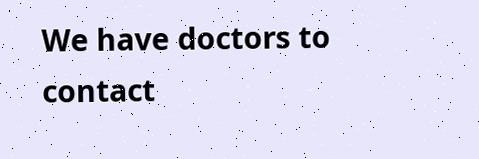We have doctors to contact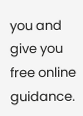you and give you free online guidance.